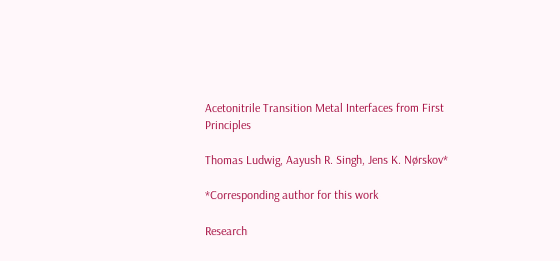Acetonitrile Transition Metal Interfaces from First Principles

Thomas Ludwig, Aayush R. Singh, Jens K. Nørskov*

*Corresponding author for this work

Research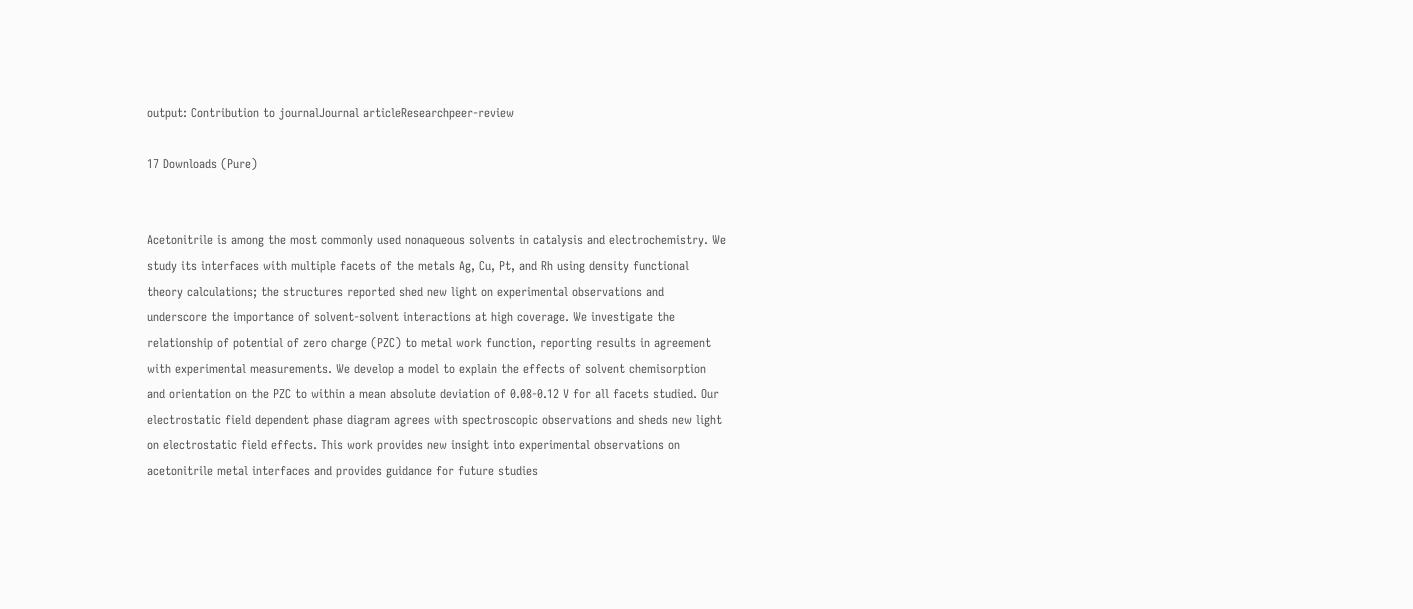output: Contribution to journalJournal articleResearchpeer-review

17 Downloads (Pure)


Acetonitrile is among the most commonly used nonaqueous solvents in catalysis and electrochemistry. We study its interfaces with multiple facets of the metals Ag, Cu, Pt, and Rh using density functional theory calculations; the structures reported shed new light on experimental observations and underscore the importance of solvent-solvent interactions at high coverage. We investigate the relationship of potential of zero charge (PZC) to metal work function, reporting results in agreement with experimental measurements. We develop a model to explain the effects of solvent chemisorption and orientation on the PZC to within a mean absolute deviation of 0.08-0.12 V for all facets studied. Our electrostatic field dependent phase diagram agrees with spectroscopic observations and sheds new light on electrostatic field effects. This work provides new insight into experimental observations on acetonitrile metal interfaces and provides guidance for future studies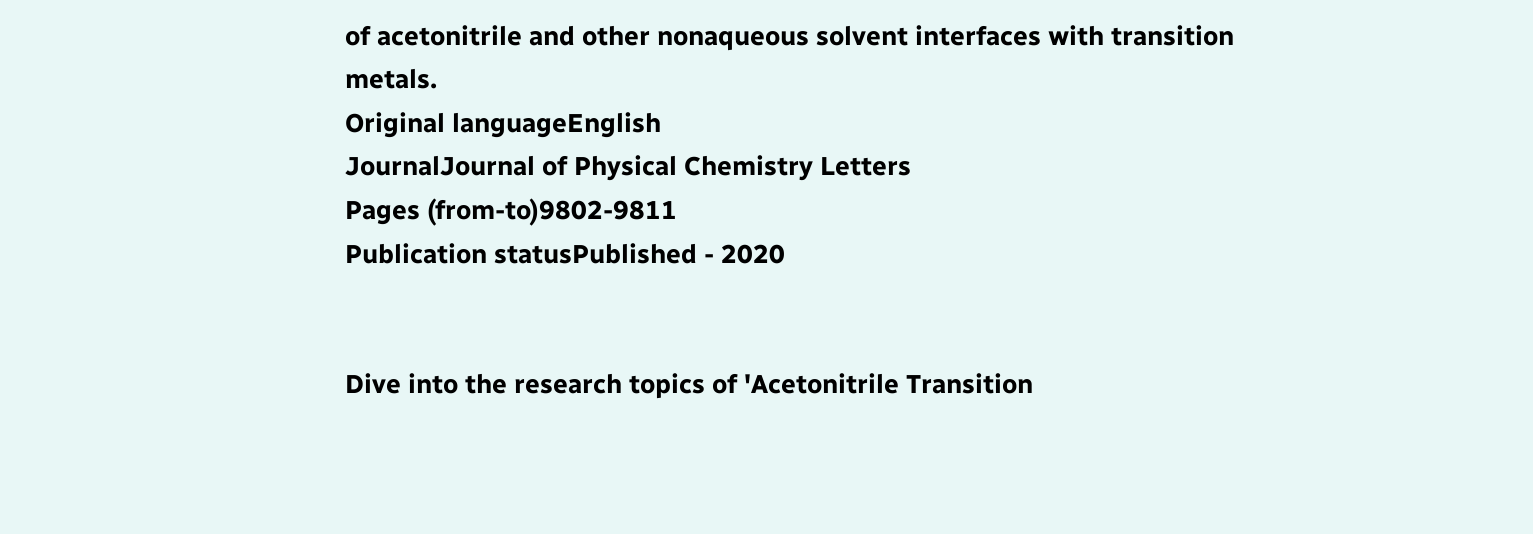of acetonitrile and other nonaqueous solvent interfaces with transition metals.
Original languageEnglish
JournalJournal of Physical Chemistry Letters
Pages (from-to)9802-9811
Publication statusPublished - 2020


Dive into the research topics of 'Acetonitrile Transition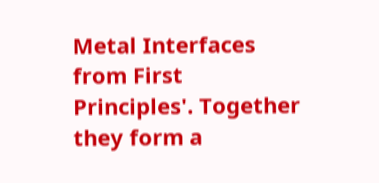Metal Interfaces from First Principles'. Together they form a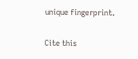unique fingerprint.

Cite this